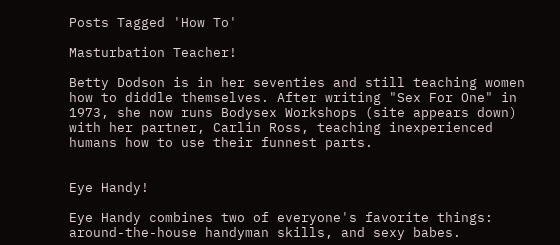Posts Tagged 'How To'

Masturbation Teacher!

Betty Dodson is in her seventies and still teaching women how to diddle themselves. After writing "Sex For One" in 1973, she now runs Bodysex Workshops (site appears down) with her partner, Carlin Ross, teaching inexperienced humans how to use their funnest parts.


Eye Handy!

Eye Handy combines two of everyone's favorite things: around-the-house handyman skills, and sexy babes.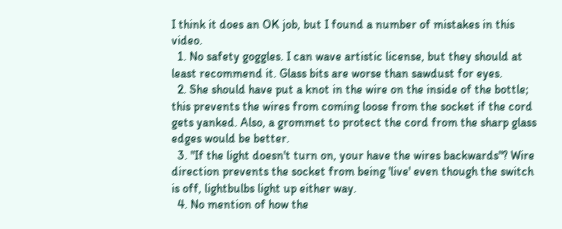I think it does an OK job, but I found a number of mistakes in this video.
  1. No safety goggles. I can wave artistic license, but they should at least recommend it. Glass bits are worse than sawdust for eyes.
  2. She should have put a knot in the wire on the inside of the bottle; this prevents the wires from coming loose from the socket if the cord gets yanked. Also, a grommet to protect the cord from the sharp glass edges would be better.
  3. "If the light doesn't turn on, your have the wires backwards"? Wire direction prevents the socket from being 'live' even though the switch is off, lightbulbs light up either way.
  4. No mention of how the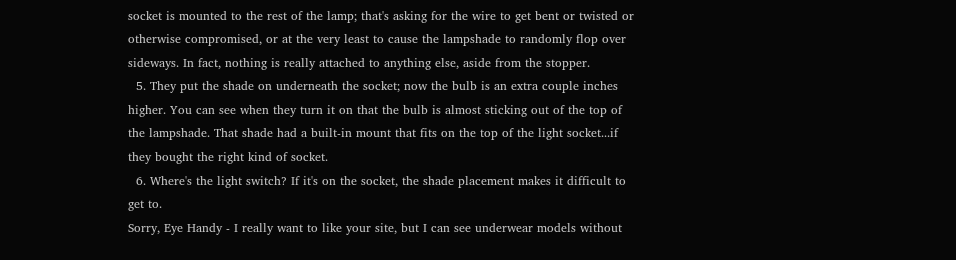socket is mounted to the rest of the lamp; that's asking for the wire to get bent or twisted or otherwise compromised, or at the very least to cause the lampshade to randomly flop over sideways. In fact, nothing is really attached to anything else, aside from the stopper.
  5. They put the shade on underneath the socket; now the bulb is an extra couple inches higher. You can see when they turn it on that the bulb is almost sticking out of the top of the lampshade. That shade had a built-in mount that fits on the top of the light socket...if they bought the right kind of socket.
  6. Where's the light switch? If it's on the socket, the shade placement makes it difficult to get to.
Sorry, Eye Handy - I really want to like your site, but I can see underwear models without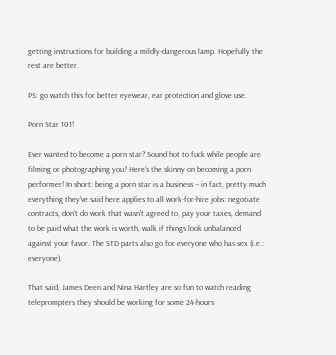getting instructions for building a mildly-dangerous lamp. Hopefully the rest are better.

PS: go watch this for better eyewear, ear protection and glove use.

Porn Star 101!

Ever wanted to become a porn star? Sound hot to fuck while people are filming or photographing you? Here's the skinny on becoming a porn performer! In short: being a porn star is a business -- in fact, pretty much everything they've said here applies to all work-for-hire jobs: negotiate contracts, don't do work that wasn't agreed to, pay your taxes, demand to be paid what the work is worth, walk if things look unbalanced against your favor. The STD parts also go for everyone who has sex (i.e.: everyone).

That said, James Deen and Nina Hartley are so fun to watch reading teleprompters they should be working for some 24-hours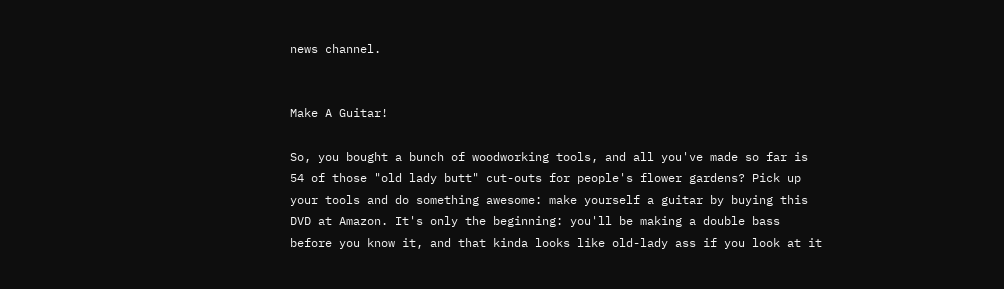news channel.


Make A Guitar!

So, you bought a bunch of woodworking tools, and all you've made so far is 54 of those "old lady butt" cut-outs for people's flower gardens? Pick up your tools and do something awesome: make yourself a guitar by buying this DVD at Amazon. It's only the beginning: you'll be making a double bass before you know it, and that kinda looks like old-lady ass if you look at it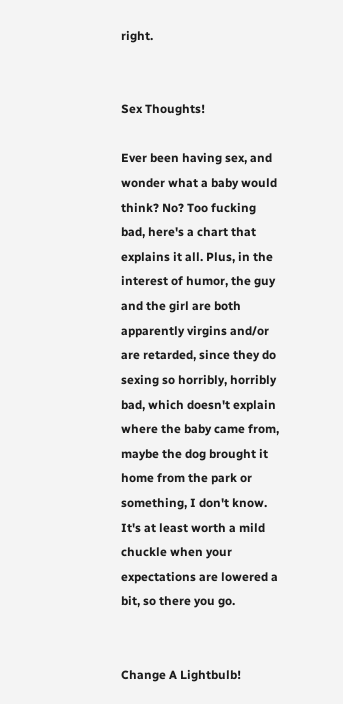right.


Sex Thoughts!

Ever been having sex, and wonder what a baby would think? No? Too fucking bad, here's a chart that explains it all. Plus, in the interest of humor, the guy and the girl are both apparently virgins and/or are retarded, since they do sexing so horribly, horribly bad, which doesn't explain where the baby came from, maybe the dog brought it home from the park or something, I don't know. It's at least worth a mild chuckle when your expectations are lowered a bit, so there you go.


Change A Lightbulb!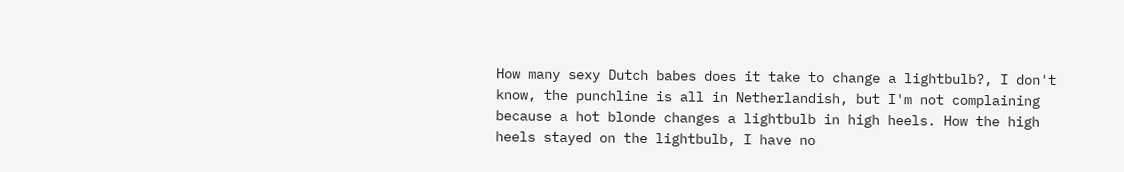How many sexy Dutch babes does it take to change a lightbulb?, I don't know, the punchline is all in Netherlandish, but I'm not complaining because a hot blonde changes a lightbulb in high heels. How the high heels stayed on the lightbulb, I have no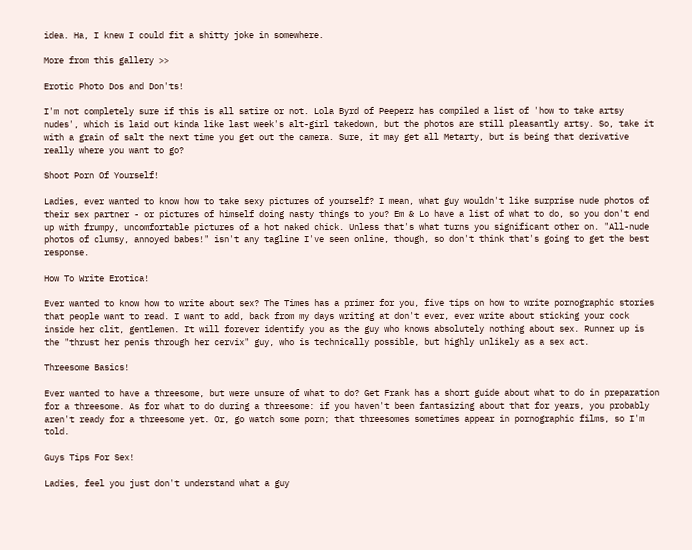idea. Ha, I knew I could fit a shitty joke in somewhere.

More from this gallery >>

Erotic Photo Dos and Don'ts!

I'm not completely sure if this is all satire or not. Lola Byrd of Peeperz has compiled a list of 'how to take artsy nudes', which is laid out kinda like last week's alt-girl takedown, but the photos are still pleasantly artsy. So, take it with a grain of salt the next time you get out the camera. Sure, it may get all Metarty, but is being that derivative really where you want to go?

Shoot Porn Of Yourself!

Ladies, ever wanted to know how to take sexy pictures of yourself? I mean, what guy wouldn't like surprise nude photos of their sex partner - or pictures of himself doing nasty things to you? Em & Lo have a list of what to do, so you don't end up with frumpy, uncomfortable pictures of a hot naked chick. Unless that's what turns you significant other on. "All-nude photos of clumsy, annoyed babes!" isn't any tagline I've seen online, though, so don't think that's going to get the best response.

How To Write Erotica!

Ever wanted to know how to write about sex? The Times has a primer for you, five tips on how to write pornographic stories that people want to read. I want to add, back from my days writing at don't ever, ever write about sticking your cock inside her clit, gentlemen. It will forever identify you as the guy who knows absolutely nothing about sex. Runner up is the "thrust her penis through her cervix" guy, who is technically possible, but highly unlikely as a sex act.

Threesome Basics!

Ever wanted to have a threesome, but were unsure of what to do? Get Frank has a short guide about what to do in preparation for a threesome. As for what to do during a threesome: if you haven't been fantasizing about that for years, you probably aren't ready for a threesome yet. Or, go watch some porn; that threesomes sometimes appear in pornographic films, so I'm told.

Guys Tips For Sex!

Ladies, feel you just don't understand what a guy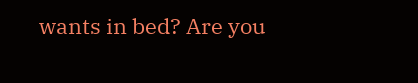wants in bed? Are you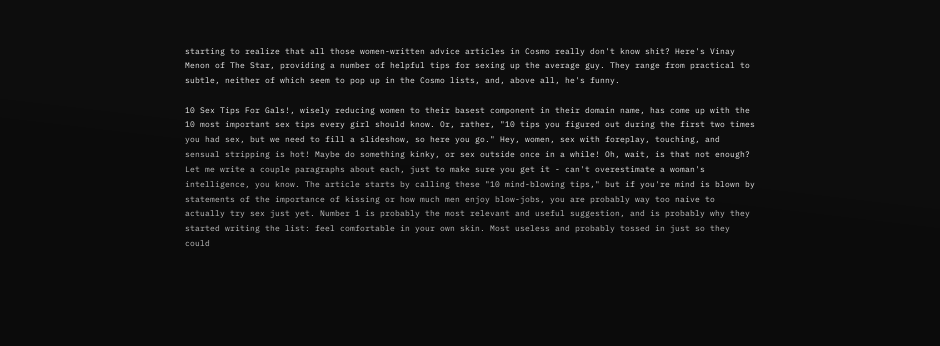starting to realize that all those women-written advice articles in Cosmo really don't know shit? Here's Vinay Menon of The Star, providing a number of helpful tips for sexing up the average guy. They range from practical to subtle, neither of which seem to pop up in the Cosmo lists, and, above all, he's funny.

10 Sex Tips For Gals!, wisely reducing women to their basest component in their domain name, has come up with the 10 most important sex tips every girl should know. Or, rather, "10 tips you figured out during the first two times you had sex, but we need to fill a slideshow, so here you go." Hey, women, sex with foreplay, touching, and sensual stripping is hot! Maybe do something kinky, or sex outside once in a while! Oh, wait, is that not enough? Let me write a couple paragraphs about each, just to make sure you get it - can't overestimate a woman's intelligence, you know. The article starts by calling these "10 mind-blowing tips," but if you're mind is blown by statements of the importance of kissing or how much men enjoy blow-jobs, you are probably way too naive to actually try sex just yet. Number 1 is probably the most relevant and useful suggestion, and is probably why they started writing the list: feel comfortable in your own skin. Most useless and probably tossed in just so they could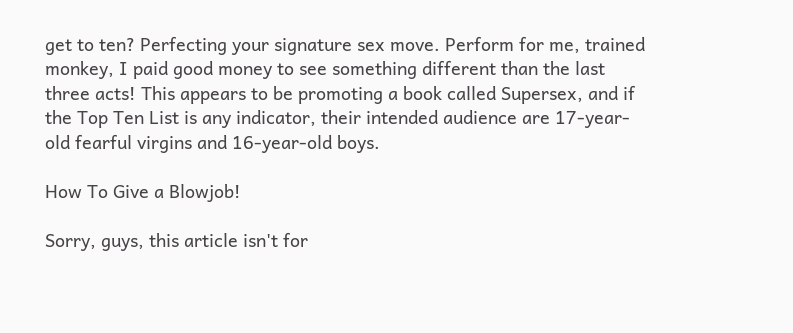get to ten? Perfecting your signature sex move. Perform for me, trained monkey, I paid good money to see something different than the last three acts! This appears to be promoting a book called Supersex, and if the Top Ten List is any indicator, their intended audience are 17-year-old fearful virgins and 16-year-old boys.

How To Give a Blowjob!

Sorry, guys, this article isn't for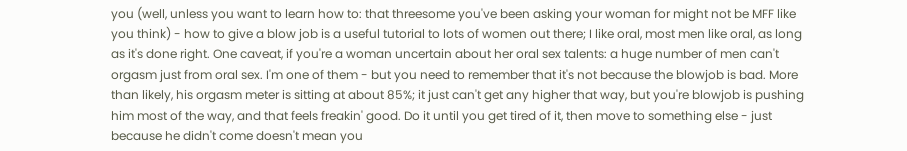you (well, unless you want to learn how to: that threesome you've been asking your woman for might not be MFF like you think) - how to give a blow job is a useful tutorial to lots of women out there; I like oral, most men like oral, as long as it's done right. One caveat, if you're a woman uncertain about her oral sex talents: a huge number of men can't orgasm just from oral sex. I'm one of them - but you need to remember that it's not because the blowjob is bad. More than likely, his orgasm meter is sitting at about 85%; it just can't get any higher that way, but you're blowjob is pushing him most of the way, and that feels freakin' good. Do it until you get tired of it, then move to something else - just because he didn't come doesn't mean you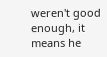weren't good enough, it means he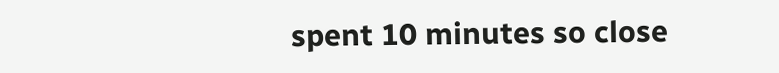spent 10 minutes so close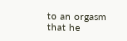to an orgasm that he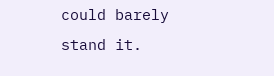could barely stand it.